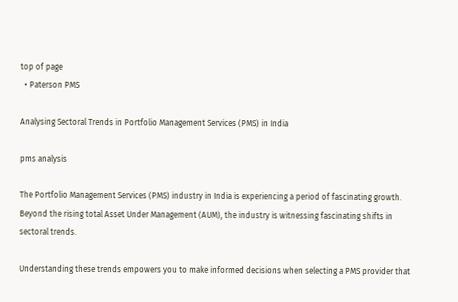top of page
  • Paterson PMS

Analysing Sectoral Trends in Portfolio Management Services (PMS) in India

pms analysis

The Portfolio Management Services (PMS) industry in India is experiencing a period of fascinating growth. Beyond the rising total Asset Under Management (AUM), the industry is witnessing fascinating shifts in sectoral trends.

Understanding these trends empowers you to make informed decisions when selecting a PMS provider that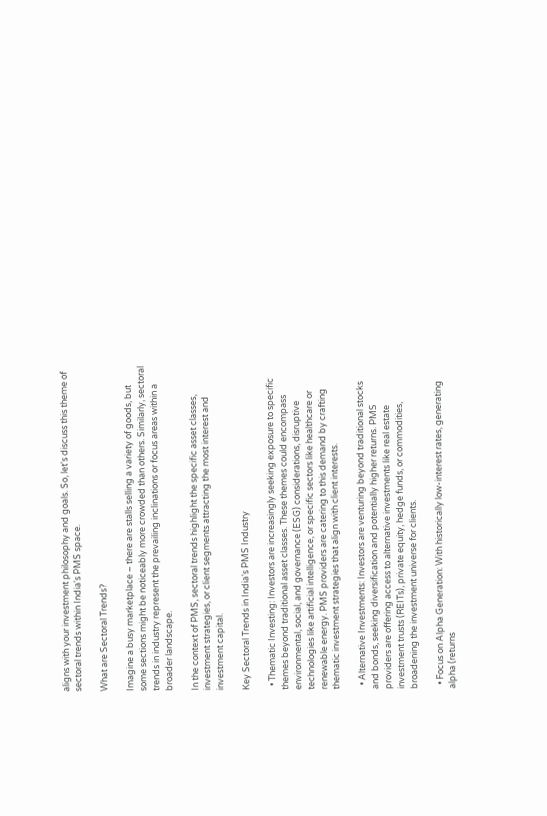aligns with your investment philosophy and goals. So, let's discuss this theme of sectoral trends within India's PMS space.

What are Sectoral Trends?

Imagine a busy marketplace – there are stalls selling a variety of goods, but some sections might be noticeably more crowded than others. Similarly, sectoral trends in industry represent the prevailing inclinations or focus areas within a broader landscape.

In the context of PMS, sectoral trends highlight the specific asset classes, investment strategies, or client segments attracting the most interest and investment capital.

Key Sectoral Trends in India's PMS Industry

  • Thematic Investing: Investors are increasingly seeking exposure to specific themes beyond traditional asset classes. These themes could encompass environmental, social, and governance (ESG) considerations, disruptive technologies like artificial intelligence, or specific sectors like healthcare or renewable energy. PMS providers are catering to this demand by crafting thematic investment strategies that align with client interests.

  • Alternative Investments: Investors are venturing beyond traditional stocks and bonds, seeking diversification and potentially higher returns. PMS providers are offering access to alternative investments like real estate investment trusts (REITs), private equity, hedge funds, or commodities, broadening the investment universe for clients.

  • Focus on Alpha Generation: With historically low-interest rates, generating alpha (returns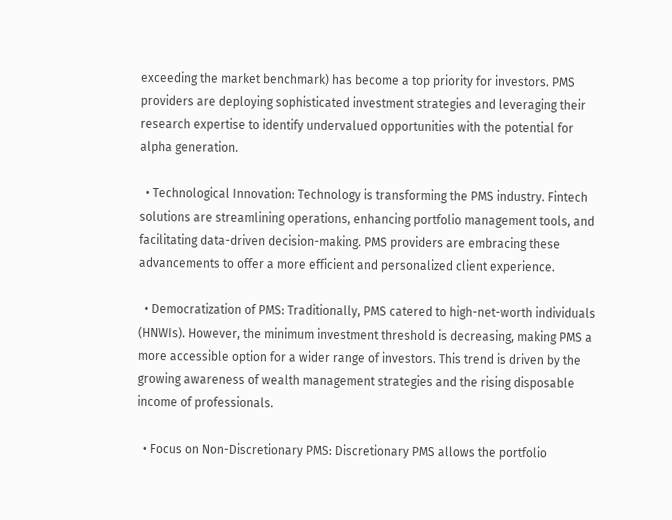exceeding the market benchmark) has become a top priority for investors. PMS providers are deploying sophisticated investment strategies and leveraging their research expertise to identify undervalued opportunities with the potential for alpha generation.

  • Technological Innovation: Technology is transforming the PMS industry. Fintech solutions are streamlining operations, enhancing portfolio management tools, and facilitating data-driven decision-making. PMS providers are embracing these advancements to offer a more efficient and personalized client experience.

  • Democratization of PMS: Traditionally, PMS catered to high-net-worth individuals (HNWIs). However, the minimum investment threshold is decreasing, making PMS a more accessible option for a wider range of investors. This trend is driven by the growing awareness of wealth management strategies and the rising disposable income of professionals.

  • Focus on Non-Discretionary PMS: Discretionary PMS allows the portfolio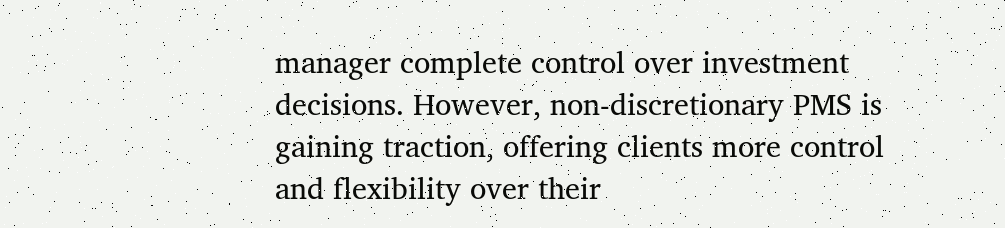manager complete control over investment decisions. However, non-discretionary PMS is gaining traction, offering clients more control and flexibility over their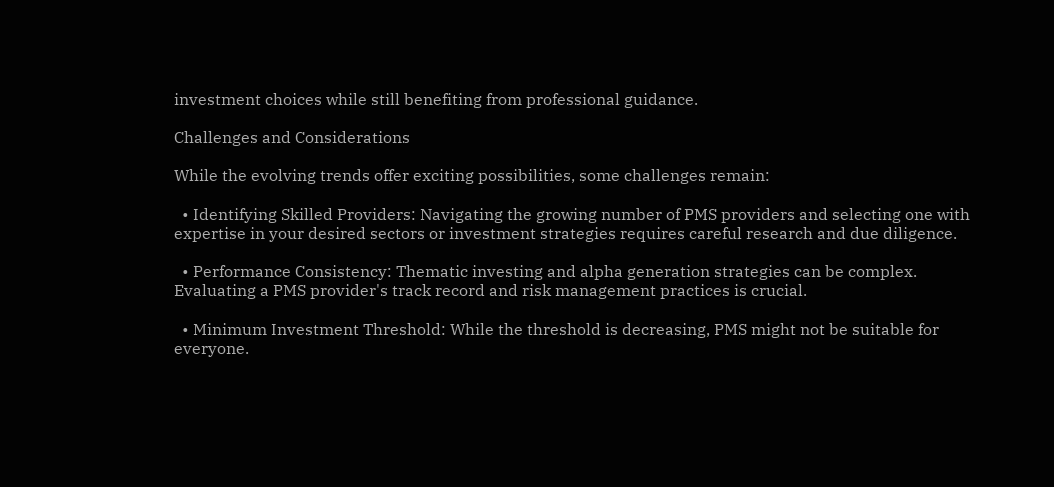investment choices while still benefiting from professional guidance.

Challenges and Considerations

While the evolving trends offer exciting possibilities, some challenges remain:

  • Identifying Skilled Providers: Navigating the growing number of PMS providers and selecting one with expertise in your desired sectors or investment strategies requires careful research and due diligence.

  • Performance Consistency: Thematic investing and alpha generation strategies can be complex. Evaluating a PMS provider's track record and risk management practices is crucial.

  • Minimum Investment Threshold: While the threshold is decreasing, PMS might not be suitable for everyone.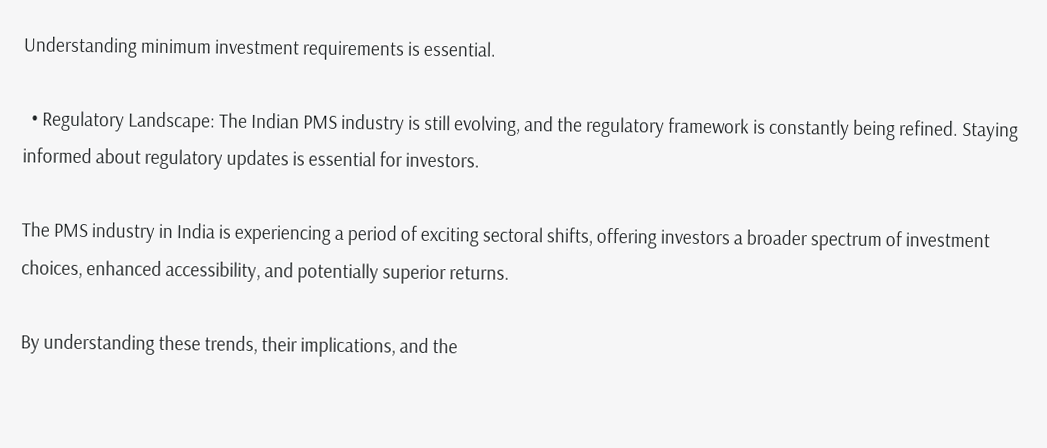Understanding minimum investment requirements is essential.

  • Regulatory Landscape: The Indian PMS industry is still evolving, and the regulatory framework is constantly being refined. Staying informed about regulatory updates is essential for investors.

The PMS industry in India is experiencing a period of exciting sectoral shifts, offering investors a broader spectrum of investment choices, enhanced accessibility, and potentially superior returns.

By understanding these trends, their implications, and the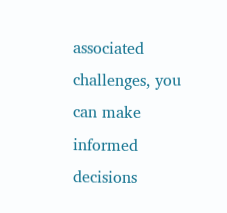associated challenges, you can make informed decisions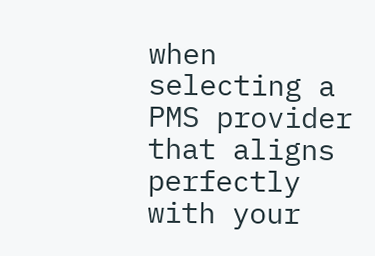when selecting a PMS provider that aligns perfectly with your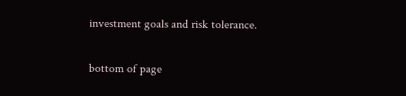investment goals and risk tolerance.


bottom of page